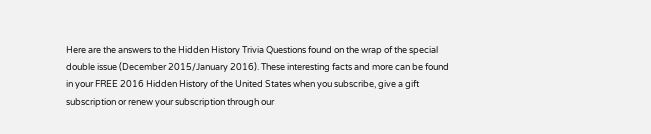Here are the answers to the Hidden History Trivia Questions found on the wrap of the special double issue (December 2015/January 2016). These interesting facts and more can be found in your FREE 2016 Hidden History of the United States when you subscribe, give a gift subscription or renew your subscription through our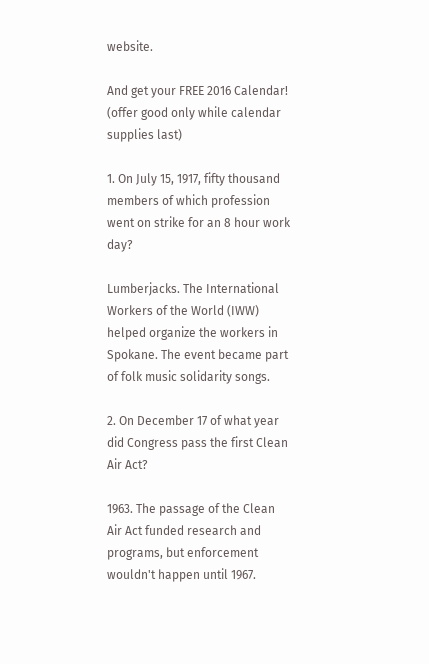website.

And get your FREE 2016 Calendar! (offer good only while calendar supplies last)

1. On July 15, 1917, fifty thousand members of which profession went on strike for an 8 hour work day?

Lumberjacks. The International Workers of the World (IWW) helped organize the workers in Spokane. The event became part of folk music solidarity songs.

2. On December 17 of what year did Congress pass the first Clean Air Act?

1963. The passage of the Clean Air Act funded research and programs, but enforcement wouldn't happen until 1967.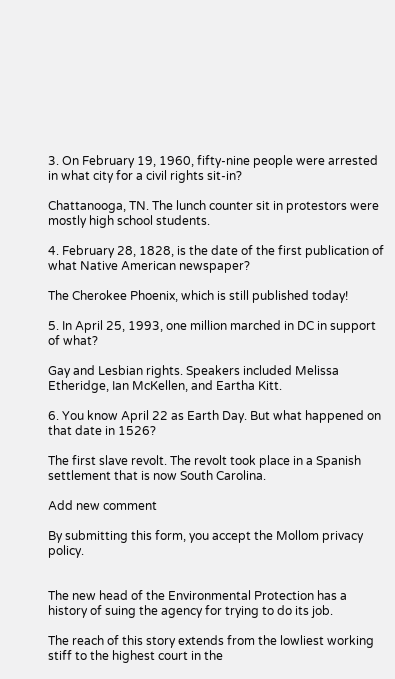3. On February 19, 1960, fifty-nine people were arrested in what city for a civil rights sit-in?

Chattanooga, TN. The lunch counter sit in protestors were mostly high school students.

4. February 28, 1828, is the date of the first publication of what Native American newspaper?

The Cherokee Phoenix, which is still published today!

5. In April 25, 1993, one million marched in DC in support of what?

Gay and Lesbian rights. Speakers included Melissa Etheridge, Ian McKellen, and Eartha Kitt.

6. You know April 22 as Earth Day. But what happened on that date in 1526?

The first slave revolt. The revolt took place in a Spanish settlement that is now South Carolina.

Add new comment

By submitting this form, you accept the Mollom privacy policy.


The new head of the Environmental Protection has a history of suing the agency for trying to do its job.

The reach of this story extends from the lowliest working stiff to the highest court in the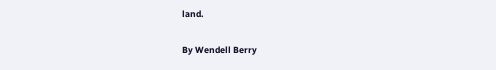land.

By Wendell Berry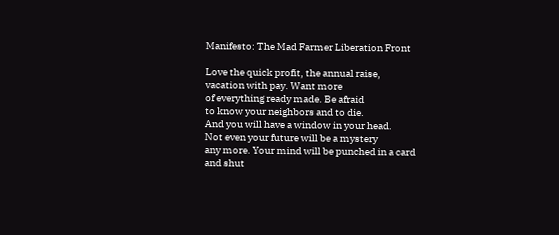Manifesto: The Mad Farmer Liberation Front

Love the quick profit, the annual raise,
vacation with pay. Want more
of everything ready made. Be afraid
to know your neighbors and to die.
And you will have a window in your head.
Not even your future will be a mystery
any more. Your mind will be punched in a card
and shut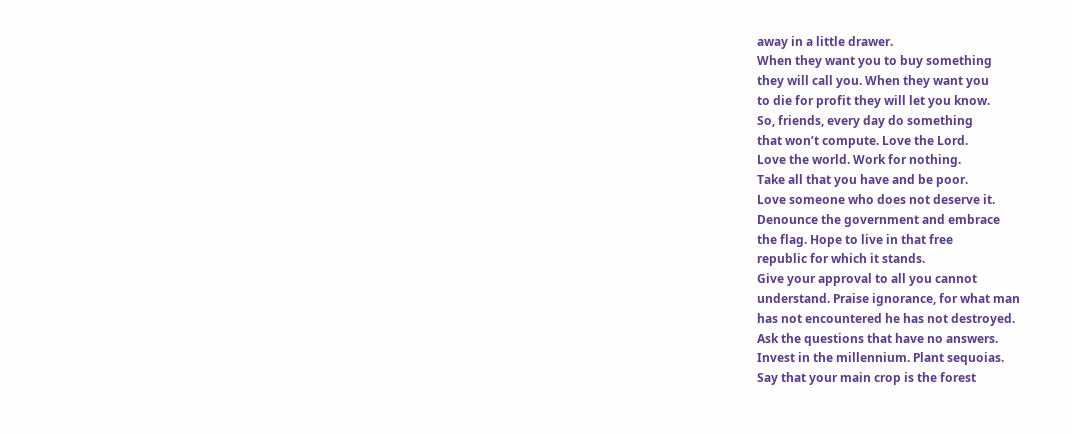away in a little drawer.
When they want you to buy something
they will call you. When they want you
to die for profit they will let you know.
So, friends, every day do something
that won’t compute. Love the Lord.
Love the world. Work for nothing.
Take all that you have and be poor.
Love someone who does not deserve it.
Denounce the government and embrace
the flag. Hope to live in that free
republic for which it stands.
Give your approval to all you cannot
understand. Praise ignorance, for what man
has not encountered he has not destroyed.
Ask the questions that have no answers.
Invest in the millennium. Plant sequoias.
Say that your main crop is the forest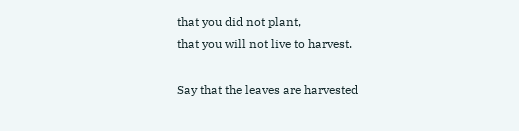that you did not plant,
that you will not live to harvest.

Say that the leaves are harvested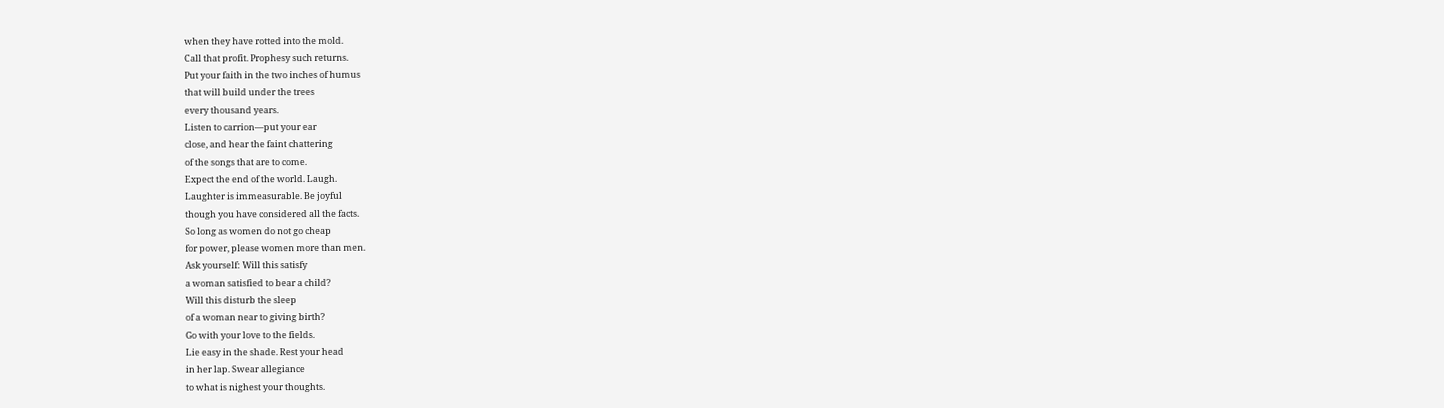when they have rotted into the mold.
Call that profit. Prophesy such returns.
Put your faith in the two inches of humus
that will build under the trees
every thousand years.
Listen to carrion—put your ear
close, and hear the faint chattering
of the songs that are to come.
Expect the end of the world. Laugh.
Laughter is immeasurable. Be joyful
though you have considered all the facts.
So long as women do not go cheap
for power, please women more than men.
Ask yourself: Will this satisfy
a woman satisfied to bear a child?
Will this disturb the sleep
of a woman near to giving birth?
Go with your love to the fields.
Lie easy in the shade. Rest your head
in her lap. Swear allegiance
to what is nighest your thoughts.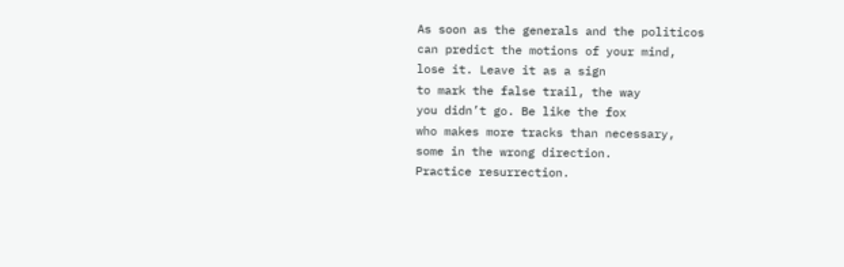As soon as the generals and the politicos
can predict the motions of your mind,
lose it. Leave it as a sign
to mark the false trail, the way
you didn’t go. Be like the fox
who makes more tracks than necessary,
some in the wrong direction.
Practice resurrection.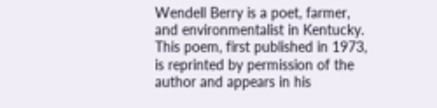Wendell Berry is a poet, farmer, and environmentalist in Kentucky. This poem, first published in 1973, is reprinted by permission of the author and appears in his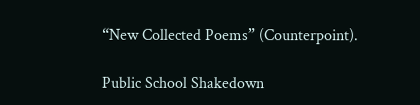“New Collected Poems” (Counterpoint).

Public School Shakedown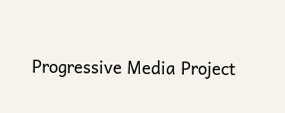Progressive Media Project